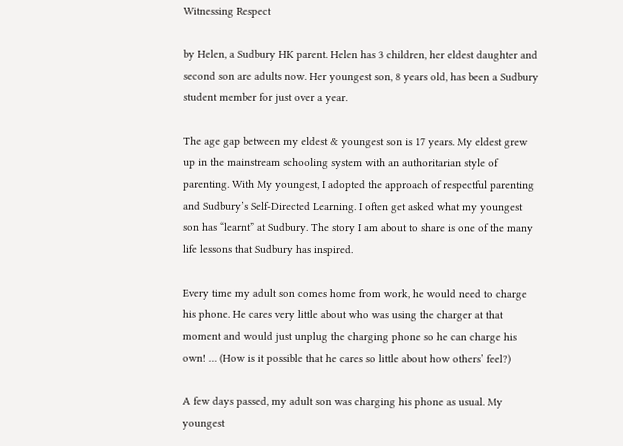Witnessing Respect

by Helen, a Sudbury HK parent. Helen has 3 children, her eldest daughter and second son are adults now. Her youngest son, 8 years old, has been a Sudbury student member for just over a year.

The age gap between my eldest & youngest son is 17 years. My eldest grew up in the mainstream schooling system with an authoritarian style of parenting. With My youngest, I adopted the approach of respectful parenting and Sudbury’s Self-Directed Learning. I often get asked what my youngest son has “learnt” at Sudbury. The story I am about to share is one of the many life lessons that Sudbury has inspired.

Every time my adult son comes home from work, he would need to charge his phone. He cares very little about who was using the charger at that moment and would just unplug the charging phone so he can charge his own! … (How is it possible that he cares so little about how others’ feel?)

A few days passed, my adult son was charging his phone as usual. My youngest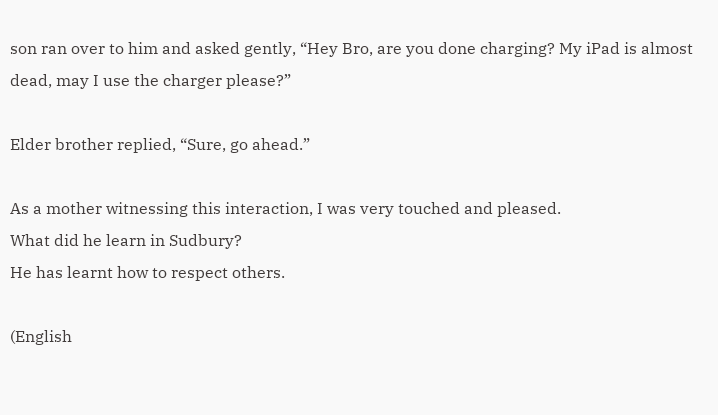son ran over to him and asked gently, “Hey Bro, are you done charging? My iPad is almost dead, may I use the charger please?”

Elder brother replied, “Sure, go ahead.”

As a mother witnessing this interaction, I was very touched and pleased.
What did he learn in Sudbury?
He has learnt how to respect others.

(English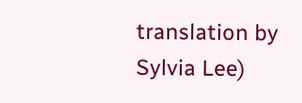translation by Sylvia Lee)